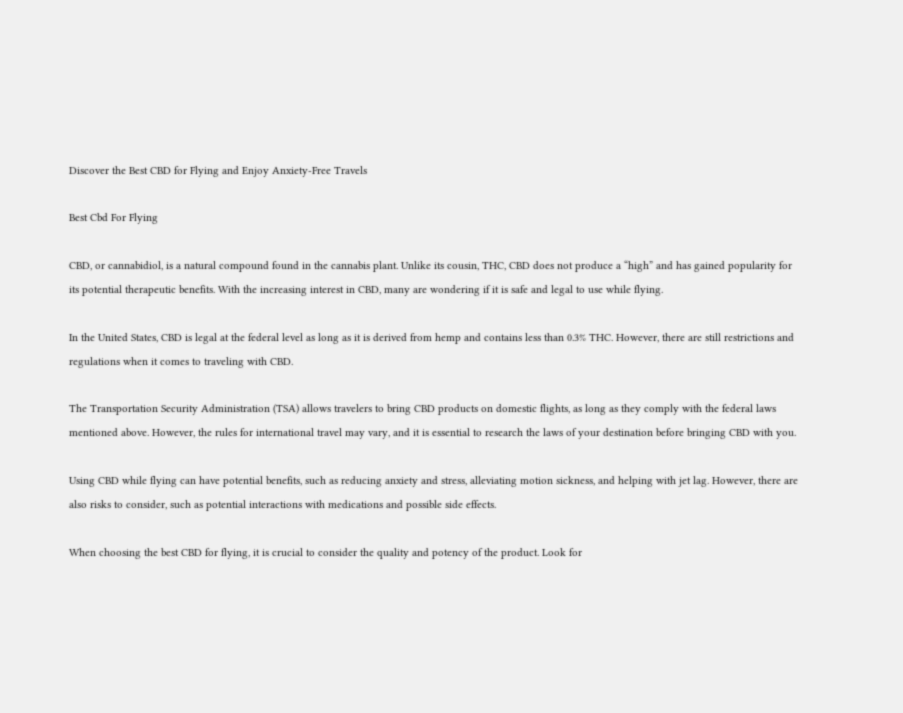Discover the Best CBD for Flying and Enjoy Anxiety-Free Travels

Best Cbd For Flying

CBD, or cannabidiol, is a natural compound found in the cannabis plant. Unlike its cousin, THC, CBD does not produce a “high” and has gained popularity for its potential therapeutic benefits. With the increasing interest in CBD, many are wondering if it is safe and legal to use while flying.

In the United States, CBD is legal at the federal level as long as it is derived from hemp and contains less than 0.3% THC. However, there are still restrictions and regulations when it comes to traveling with CBD.

The Transportation Security Administration (TSA) allows travelers to bring CBD products on domestic flights, as long as they comply with the federal laws mentioned above. However, the rules for international travel may vary, and it is essential to research the laws of your destination before bringing CBD with you.

Using CBD while flying can have potential benefits, such as reducing anxiety and stress, alleviating motion sickness, and helping with jet lag. However, there are also risks to consider, such as potential interactions with medications and possible side effects.

When choosing the best CBD for flying, it is crucial to consider the quality and potency of the product. Look for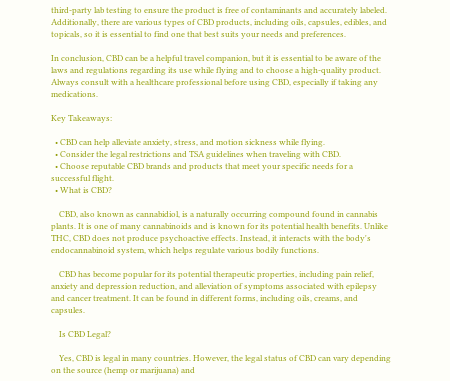third-party lab testing to ensure the product is free of contaminants and accurately labeled. Additionally, there are various types of CBD products, including oils, capsules, edibles, and topicals, so it is essential to find one that best suits your needs and preferences.

In conclusion, CBD can be a helpful travel companion, but it is essential to be aware of the laws and regulations regarding its use while flying and to choose a high-quality product. Always consult with a healthcare professional before using CBD, especially if taking any medications.

Key Takeaways:

  • CBD can help alleviate anxiety, stress, and motion sickness while flying.
  • Consider the legal restrictions and TSA guidelines when traveling with CBD.
  • Choose reputable CBD brands and products that meet your specific needs for a successful flight.
  • What is CBD?

    CBD, also known as cannabidiol, is a naturally occurring compound found in cannabis plants. It is one of many cannabinoids and is known for its potential health benefits. Unlike THC, CBD does not produce psychoactive effects. Instead, it interacts with the body's endocannabinoid system, which helps regulate various bodily functions.

    CBD has become popular for its potential therapeutic properties, including pain relief, anxiety and depression reduction, and alleviation of symptoms associated with epilepsy and cancer treatment. It can be found in different forms, including oils, creams, and capsules.

    Is CBD Legal?

    Yes, CBD is legal in many countries. However, the legal status of CBD can vary depending on the source (hemp or marijuana) and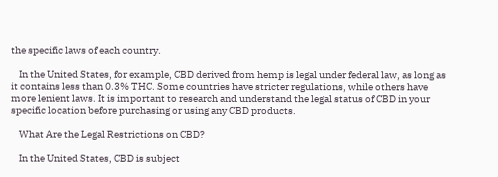the specific laws of each country.

    In the United States, for example, CBD derived from hemp is legal under federal law, as long as it contains less than 0.3% THC. Some countries have stricter regulations, while others have more lenient laws. It is important to research and understand the legal status of CBD in your specific location before purchasing or using any CBD products.

    What Are the Legal Restrictions on CBD?

    In the United States, CBD is subject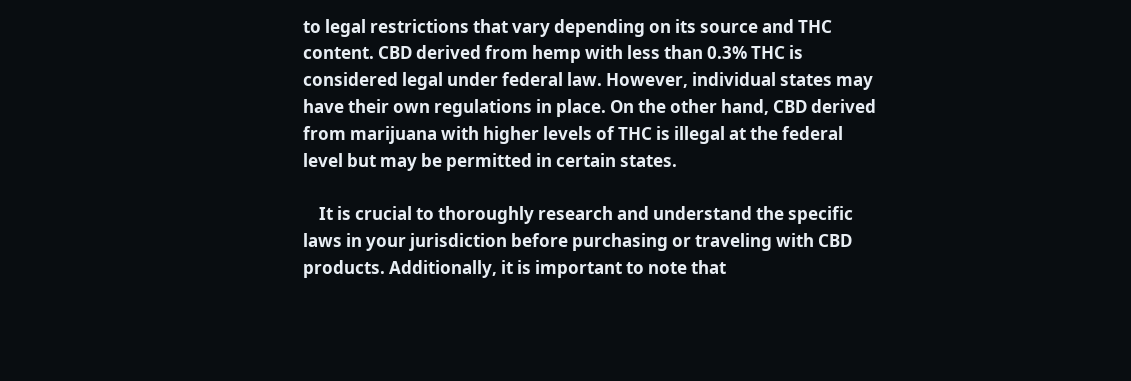to legal restrictions that vary depending on its source and THC content. CBD derived from hemp with less than 0.3% THC is considered legal under federal law. However, individual states may have their own regulations in place. On the other hand, CBD derived from marijuana with higher levels of THC is illegal at the federal level but may be permitted in certain states.

    It is crucial to thoroughly research and understand the specific laws in your jurisdiction before purchasing or traveling with CBD products. Additionally, it is important to note that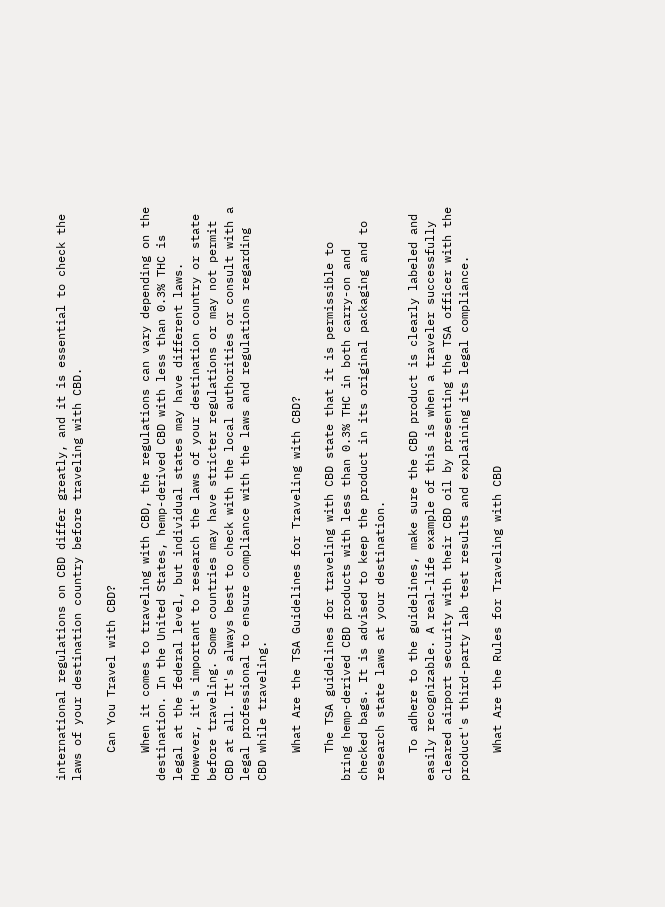international regulations on CBD differ greatly, and it is essential to check the laws of your destination country before traveling with CBD.

    Can You Travel with CBD?

    When it comes to traveling with CBD, the regulations can vary depending on the destination. In the United States, hemp-derived CBD with less than 0.3% THC is legal at the federal level, but individual states may have different laws. However, it's important to research the laws of your destination country or state before traveling. Some countries may have stricter regulations or may not permit CBD at all. It's always best to check with the local authorities or consult with a legal professional to ensure compliance with the laws and regulations regarding CBD while traveling.

    What Are the TSA Guidelines for Traveling with CBD?

    The TSA guidelines for traveling with CBD state that it is permissible to bring hemp-derived CBD products with less than 0.3% THC in both carry-on and checked bags. It is advised to keep the product in its original packaging and to research state laws at your destination.

    To adhere to the guidelines, make sure the CBD product is clearly labeled and easily recognizable. A real-life example of this is when a traveler successfully cleared airport security with their CBD oil by presenting the TSA officer with the product's third-party lab test results and explaining its legal compliance.

    What Are the Rules for Traveling with CBD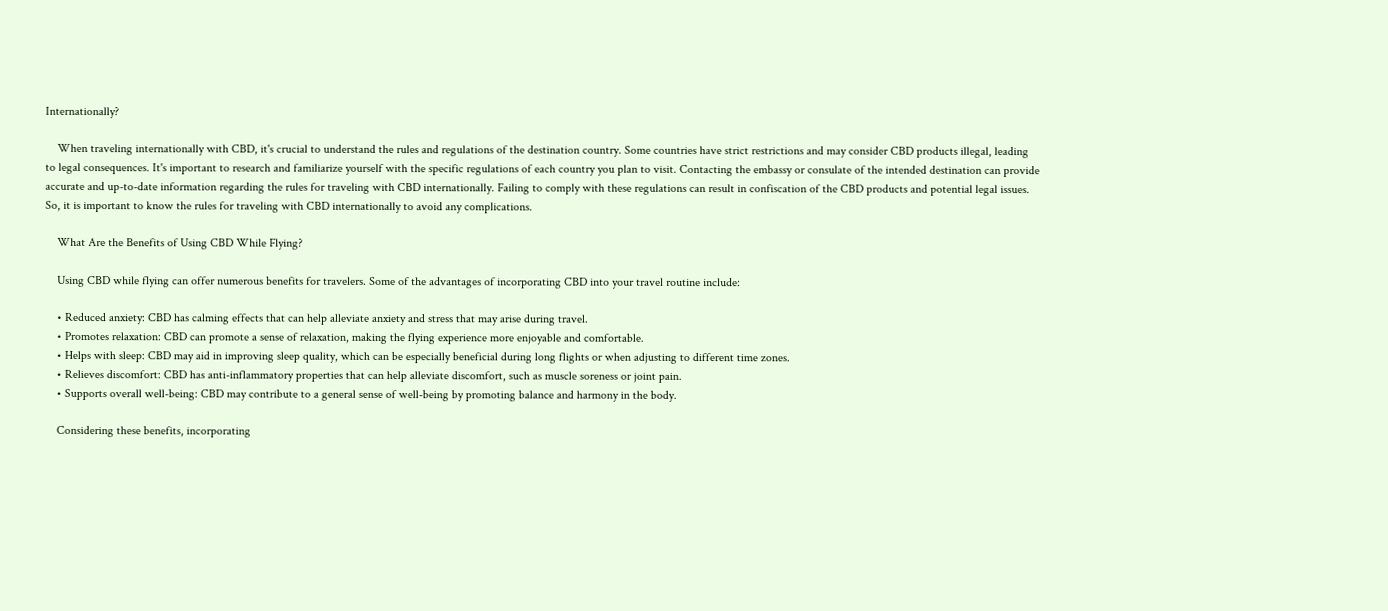Internationally?

    When traveling internationally with CBD, it's crucial to understand the rules and regulations of the destination country. Some countries have strict restrictions and may consider CBD products illegal, leading to legal consequences. It's important to research and familiarize yourself with the specific regulations of each country you plan to visit. Contacting the embassy or consulate of the intended destination can provide accurate and up-to-date information regarding the rules for traveling with CBD internationally. Failing to comply with these regulations can result in confiscation of the CBD products and potential legal issues. So, it is important to know the rules for traveling with CBD internationally to avoid any complications.

    What Are the Benefits of Using CBD While Flying?

    Using CBD while flying can offer numerous benefits for travelers. Some of the advantages of incorporating CBD into your travel routine include:

    • Reduced anxiety: CBD has calming effects that can help alleviate anxiety and stress that may arise during travel.
    • Promotes relaxation: CBD can promote a sense of relaxation, making the flying experience more enjoyable and comfortable.
    • Helps with sleep: CBD may aid in improving sleep quality, which can be especially beneficial during long flights or when adjusting to different time zones.
    • Relieves discomfort: CBD has anti-inflammatory properties that can help alleviate discomfort, such as muscle soreness or joint pain.
    • Supports overall well-being: CBD may contribute to a general sense of well-being by promoting balance and harmony in the body.

    Considering these benefits, incorporating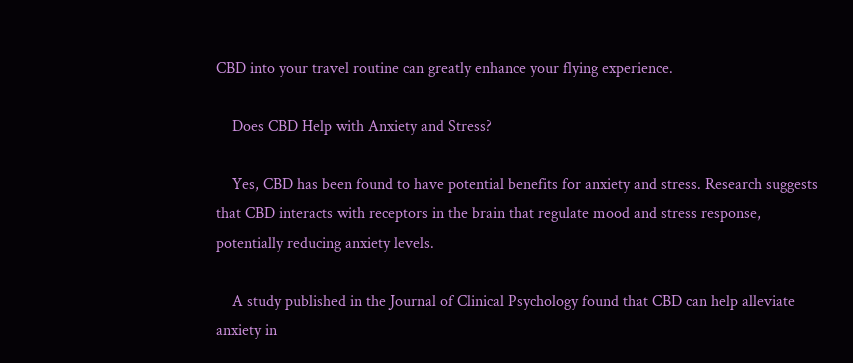CBD into your travel routine can greatly enhance your flying experience.

    Does CBD Help with Anxiety and Stress?

    Yes, CBD has been found to have potential benefits for anxiety and stress. Research suggests that CBD interacts with receptors in the brain that regulate mood and stress response, potentially reducing anxiety levels.

    A study published in the Journal of Clinical Psychology found that CBD can help alleviate anxiety in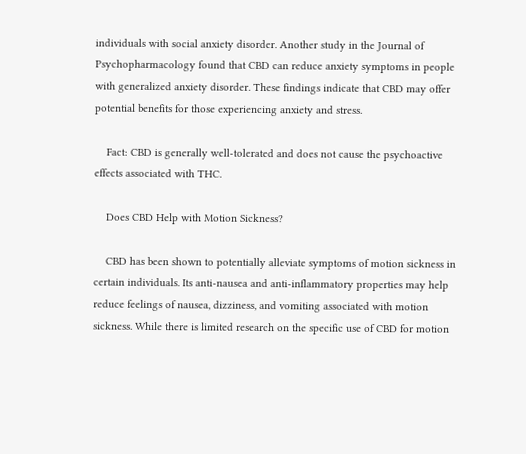individuals with social anxiety disorder. Another study in the Journal of Psychopharmacology found that CBD can reduce anxiety symptoms in people with generalized anxiety disorder. These findings indicate that CBD may offer potential benefits for those experiencing anxiety and stress.

    Fact: CBD is generally well-tolerated and does not cause the psychoactive effects associated with THC.

    Does CBD Help with Motion Sickness?

    CBD has been shown to potentially alleviate symptoms of motion sickness in certain individuals. Its anti-nausea and anti-inflammatory properties may help reduce feelings of nausea, dizziness, and vomiting associated with motion sickness. While there is limited research on the specific use of CBD for motion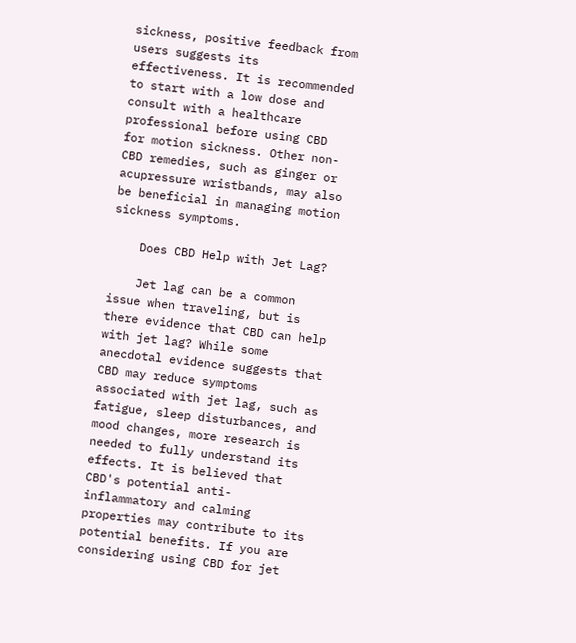sickness, positive feedback from users suggests its effectiveness. It is recommended to start with a low dose and consult with a healthcare professional before using CBD for motion sickness. Other non-CBD remedies, such as ginger or acupressure wristbands, may also be beneficial in managing motion sickness symptoms.

    Does CBD Help with Jet Lag?

    Jet lag can be a common issue when traveling, but is there evidence that CBD can help with jet lag? While some anecdotal evidence suggests that CBD may reduce symptoms associated with jet lag, such as fatigue, sleep disturbances, and mood changes, more research is needed to fully understand its effects. It is believed that CBD's potential anti-inflammatory and calming properties may contribute to its potential benefits. If you are considering using CBD for jet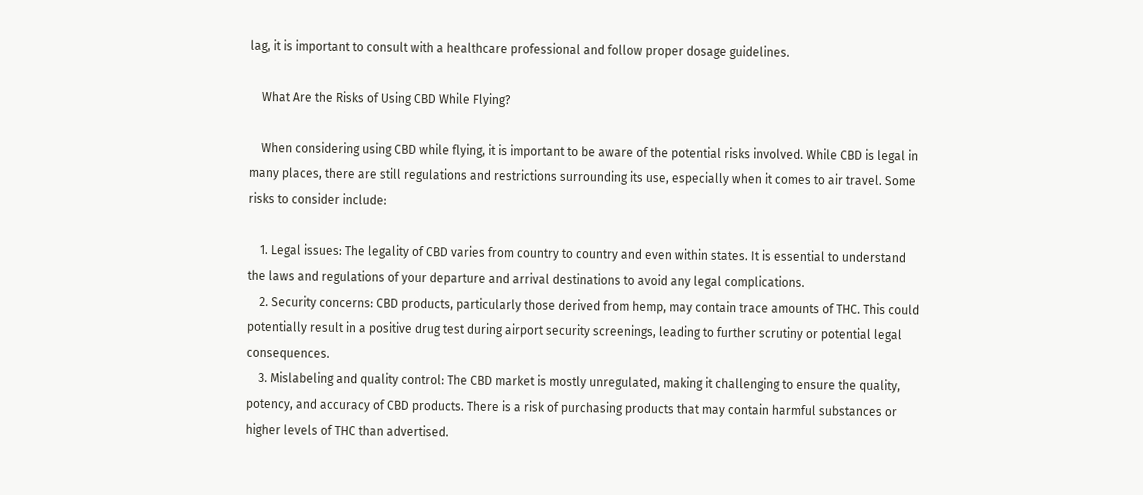lag, it is important to consult with a healthcare professional and follow proper dosage guidelines.

    What Are the Risks of Using CBD While Flying?

    When considering using CBD while flying, it is important to be aware of the potential risks involved. While CBD is legal in many places, there are still regulations and restrictions surrounding its use, especially when it comes to air travel. Some risks to consider include:

    1. Legal issues: The legality of CBD varies from country to country and even within states. It is essential to understand the laws and regulations of your departure and arrival destinations to avoid any legal complications.
    2. Security concerns: CBD products, particularly those derived from hemp, may contain trace amounts of THC. This could potentially result in a positive drug test during airport security screenings, leading to further scrutiny or potential legal consequences.
    3. Mislabeling and quality control: The CBD market is mostly unregulated, making it challenging to ensure the quality, potency, and accuracy of CBD products. There is a risk of purchasing products that may contain harmful substances or higher levels of THC than advertised.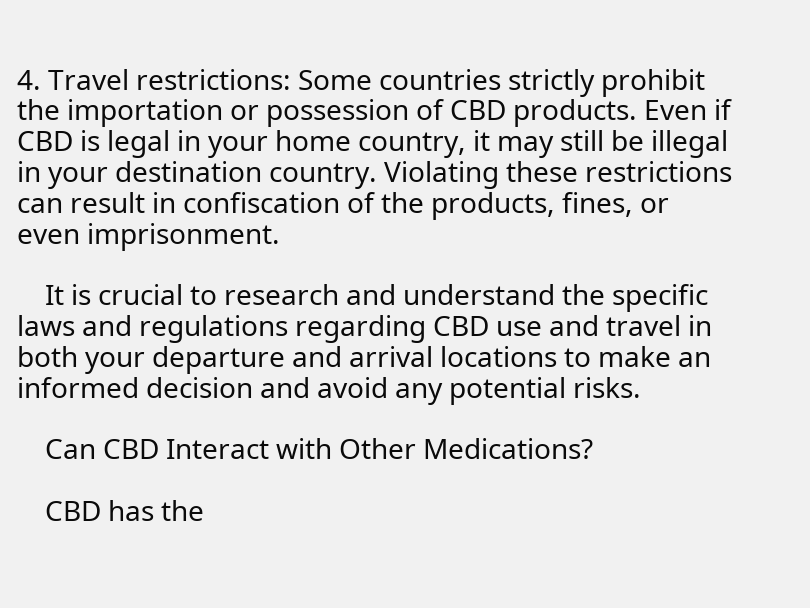4. Travel restrictions: Some countries strictly prohibit the importation or possession of CBD products. Even if CBD is legal in your home country, it may still be illegal in your destination country. Violating these restrictions can result in confiscation of the products, fines, or even imprisonment.

    It is crucial to research and understand the specific laws and regulations regarding CBD use and travel in both your departure and arrival locations to make an informed decision and avoid any potential risks.

    Can CBD Interact with Other Medications?

    CBD has the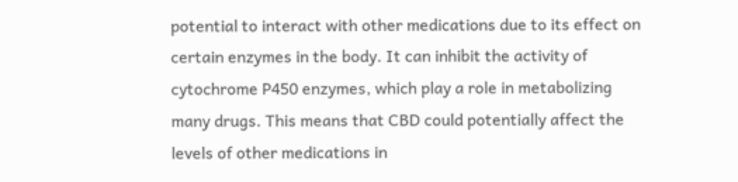potential to interact with other medications due to its effect on certain enzymes in the body. It can inhibit the activity of cytochrome P450 enzymes, which play a role in metabolizing many drugs. This means that CBD could potentially affect the levels of other medications in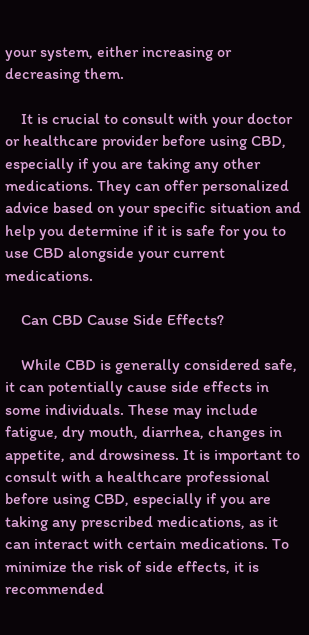your system, either increasing or decreasing them.

    It is crucial to consult with your doctor or healthcare provider before using CBD, especially if you are taking any other medications. They can offer personalized advice based on your specific situation and help you determine if it is safe for you to use CBD alongside your current medications.

    Can CBD Cause Side Effects?

    While CBD is generally considered safe, it can potentially cause side effects in some individuals. These may include fatigue, dry mouth, diarrhea, changes in appetite, and drowsiness. It is important to consult with a healthcare professional before using CBD, especially if you are taking any prescribed medications, as it can interact with certain medications. To minimize the risk of side effects, it is recommended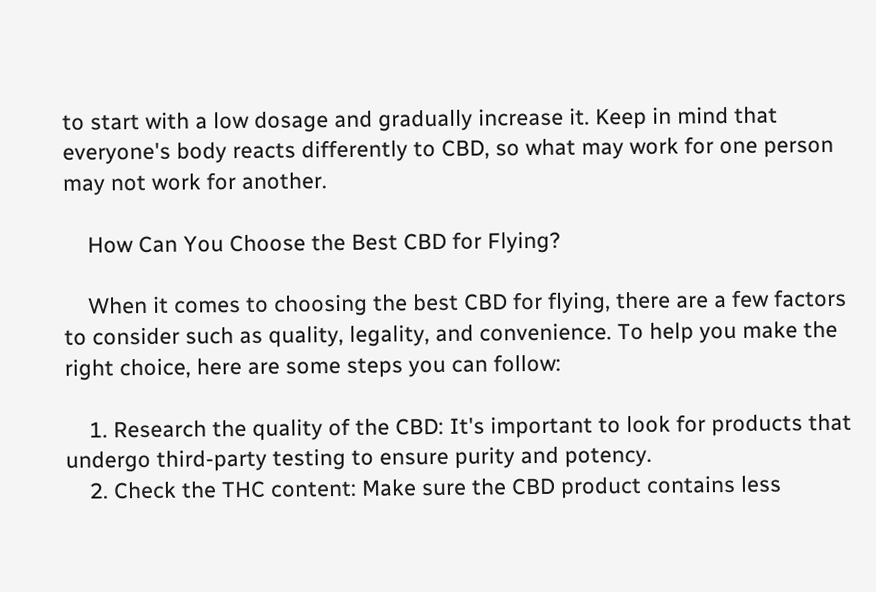to start with a low dosage and gradually increase it. Keep in mind that everyone's body reacts differently to CBD, so what may work for one person may not work for another.

    How Can You Choose the Best CBD for Flying?

    When it comes to choosing the best CBD for flying, there are a few factors to consider such as quality, legality, and convenience. To help you make the right choice, here are some steps you can follow:

    1. Research the quality of the CBD: It's important to look for products that undergo third-party testing to ensure purity and potency.
    2. Check the THC content: Make sure the CBD product contains less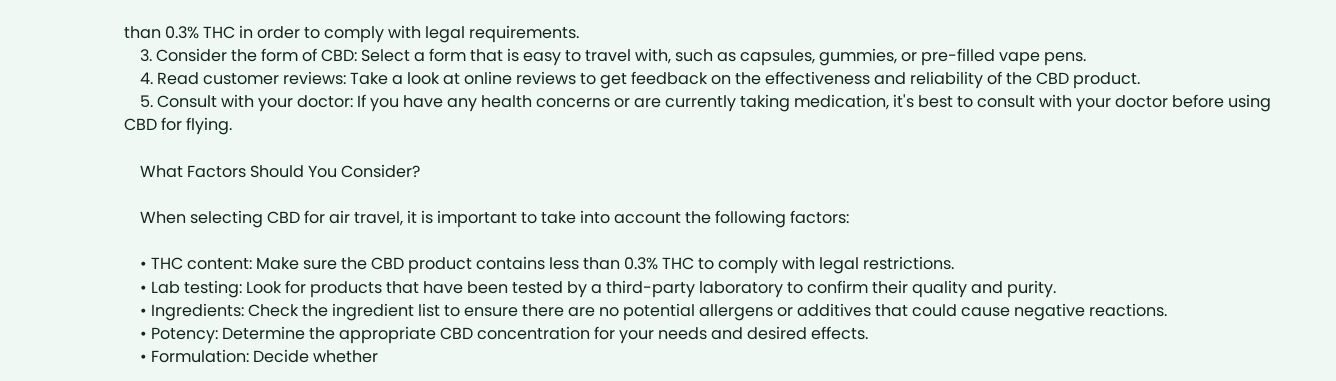than 0.3% THC in order to comply with legal requirements.
    3. Consider the form of CBD: Select a form that is easy to travel with, such as capsules, gummies, or pre-filled vape pens.
    4. Read customer reviews: Take a look at online reviews to get feedback on the effectiveness and reliability of the CBD product.
    5. Consult with your doctor: If you have any health concerns or are currently taking medication, it's best to consult with your doctor before using CBD for flying.

    What Factors Should You Consider?

    When selecting CBD for air travel, it is important to take into account the following factors:

    • THC content: Make sure the CBD product contains less than 0.3% THC to comply with legal restrictions.
    • Lab testing: Look for products that have been tested by a third-party laboratory to confirm their quality and purity.
    • Ingredients: Check the ingredient list to ensure there are no potential allergens or additives that could cause negative reactions.
    • Potency: Determine the appropriate CBD concentration for your needs and desired effects.
    • Formulation: Decide whether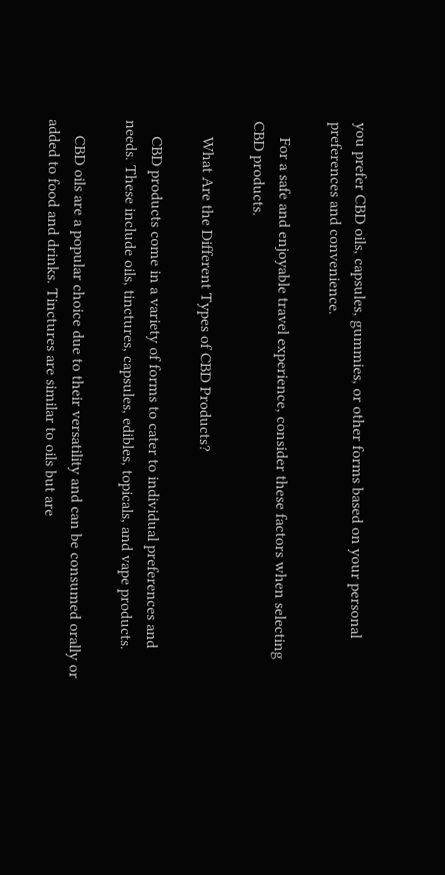you prefer CBD oils, capsules, gummies, or other forms based on your personal preferences and convenience.

    For a safe and enjoyable travel experience, consider these factors when selecting CBD products.

    What Are the Different Types of CBD Products?

    CBD products come in a variety of forms to cater to individual preferences and needs. These include oils, tinctures, capsules, edibles, topicals, and vape products.

    CBD oils are a popular choice due to their versatility and can be consumed orally or added to food and drinks. Tinctures are similar to oils but are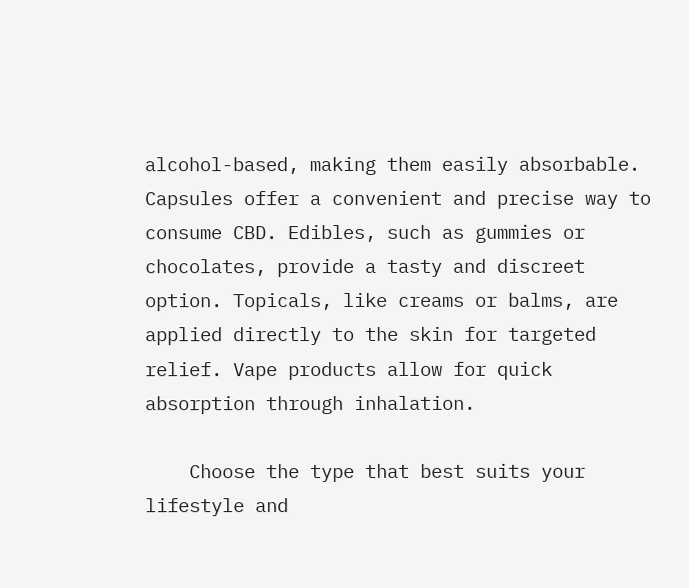alcohol-based, making them easily absorbable. Capsules offer a convenient and precise way to consume CBD. Edibles, such as gummies or chocolates, provide a tasty and discreet option. Topicals, like creams or balms, are applied directly to the skin for targeted relief. Vape products allow for quick absorption through inhalation.

    Choose the type that best suits your lifestyle and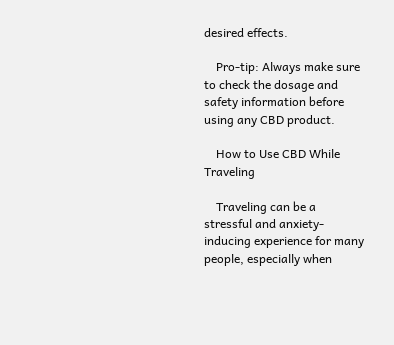desired effects.

    Pro-tip: Always make sure to check the dosage and safety information before using any CBD product.

    How to Use CBD While Traveling

    Traveling can be a stressful and anxiety-inducing experience for many people, especially when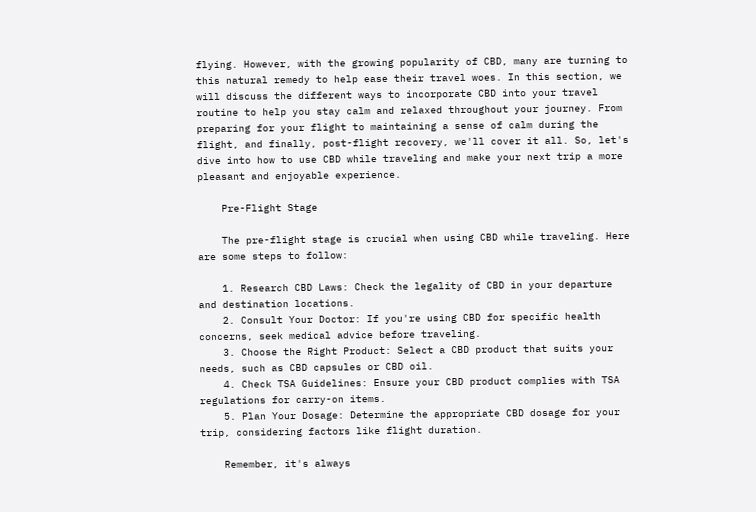flying. However, with the growing popularity of CBD, many are turning to this natural remedy to help ease their travel woes. In this section, we will discuss the different ways to incorporate CBD into your travel routine to help you stay calm and relaxed throughout your journey. From preparing for your flight to maintaining a sense of calm during the flight, and finally, post-flight recovery, we'll cover it all. So, let's dive into how to use CBD while traveling and make your next trip a more pleasant and enjoyable experience.

    Pre-Flight Stage

    The pre-flight stage is crucial when using CBD while traveling. Here are some steps to follow:

    1. Research CBD Laws: Check the legality of CBD in your departure and destination locations.
    2. Consult Your Doctor: If you're using CBD for specific health concerns, seek medical advice before traveling.
    3. Choose the Right Product: Select a CBD product that suits your needs, such as CBD capsules or CBD oil.
    4. Check TSA Guidelines: Ensure your CBD product complies with TSA regulations for carry-on items.
    5. Plan Your Dosage: Determine the appropriate CBD dosage for your trip, considering factors like flight duration.

    Remember, it's always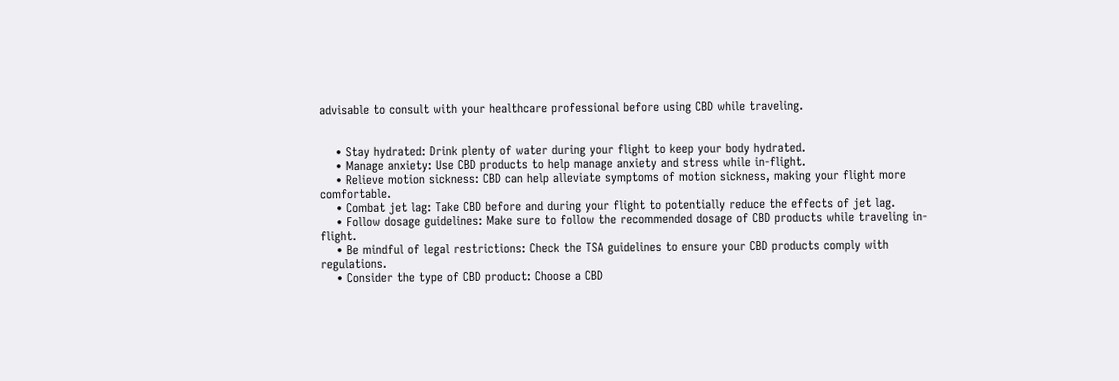advisable to consult with your healthcare professional before using CBD while traveling.


    • Stay hydrated: Drink plenty of water during your flight to keep your body hydrated.
    • Manage anxiety: Use CBD products to help manage anxiety and stress while in-flight.
    • Relieve motion sickness: CBD can help alleviate symptoms of motion sickness, making your flight more comfortable.
    • Combat jet lag: Take CBD before and during your flight to potentially reduce the effects of jet lag.
    • Follow dosage guidelines: Make sure to follow the recommended dosage of CBD products while traveling in-flight.
    • Be mindful of legal restrictions: Check the TSA guidelines to ensure your CBD products comply with regulations.
    • Consider the type of CBD product: Choose a CBD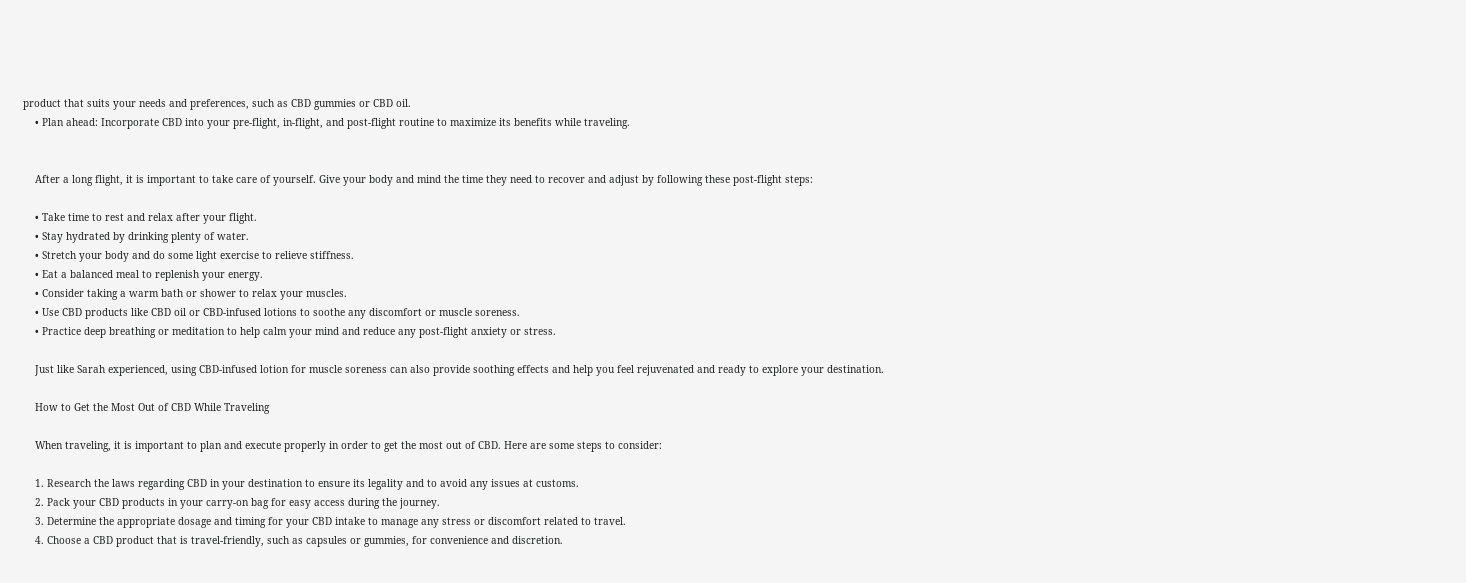product that suits your needs and preferences, such as CBD gummies or CBD oil.
    • Plan ahead: Incorporate CBD into your pre-flight, in-flight, and post-flight routine to maximize its benefits while traveling.


    After a long flight, it is important to take care of yourself. Give your body and mind the time they need to recover and adjust by following these post-flight steps:

    • Take time to rest and relax after your flight.
    • Stay hydrated by drinking plenty of water.
    • Stretch your body and do some light exercise to relieve stiffness.
    • Eat a balanced meal to replenish your energy.
    • Consider taking a warm bath or shower to relax your muscles.
    • Use CBD products like CBD oil or CBD-infused lotions to soothe any discomfort or muscle soreness.
    • Practice deep breathing or meditation to help calm your mind and reduce any post-flight anxiety or stress.

    Just like Sarah experienced, using CBD-infused lotion for muscle soreness can also provide soothing effects and help you feel rejuvenated and ready to explore your destination.

    How to Get the Most Out of CBD While Traveling

    When traveling, it is important to plan and execute properly in order to get the most out of CBD. Here are some steps to consider:

    1. Research the laws regarding CBD in your destination to ensure its legality and to avoid any issues at customs.
    2. Pack your CBD products in your carry-on bag for easy access during the journey.
    3. Determine the appropriate dosage and timing for your CBD intake to manage any stress or discomfort related to travel.
    4. Choose a CBD product that is travel-friendly, such as capsules or gummies, for convenience and discretion.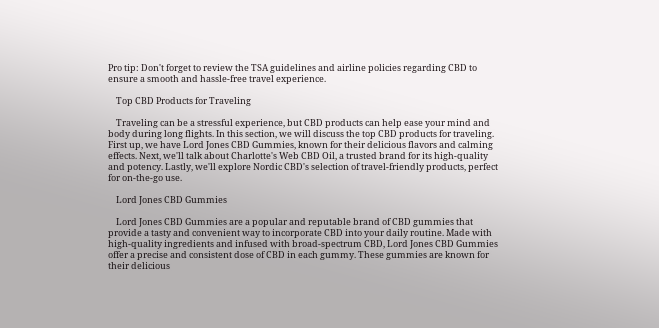Pro tip: Don't forget to review the TSA guidelines and airline policies regarding CBD to ensure a smooth and hassle-free travel experience.

    Top CBD Products for Traveling

    Traveling can be a stressful experience, but CBD products can help ease your mind and body during long flights. In this section, we will discuss the top CBD products for traveling. First up, we have Lord Jones CBD Gummies, known for their delicious flavors and calming effects. Next, we'll talk about Charlotte's Web CBD Oil, a trusted brand for its high-quality and potency. Lastly, we'll explore Nordic CBD's selection of travel-friendly products, perfect for on-the-go use.

    Lord Jones CBD Gummies

    Lord Jones CBD Gummies are a popular and reputable brand of CBD gummies that provide a tasty and convenient way to incorporate CBD into your daily routine. Made with high-quality ingredients and infused with broad-spectrum CBD, Lord Jones CBD Gummies offer a precise and consistent dose of CBD in each gummy. These gummies are known for their delicious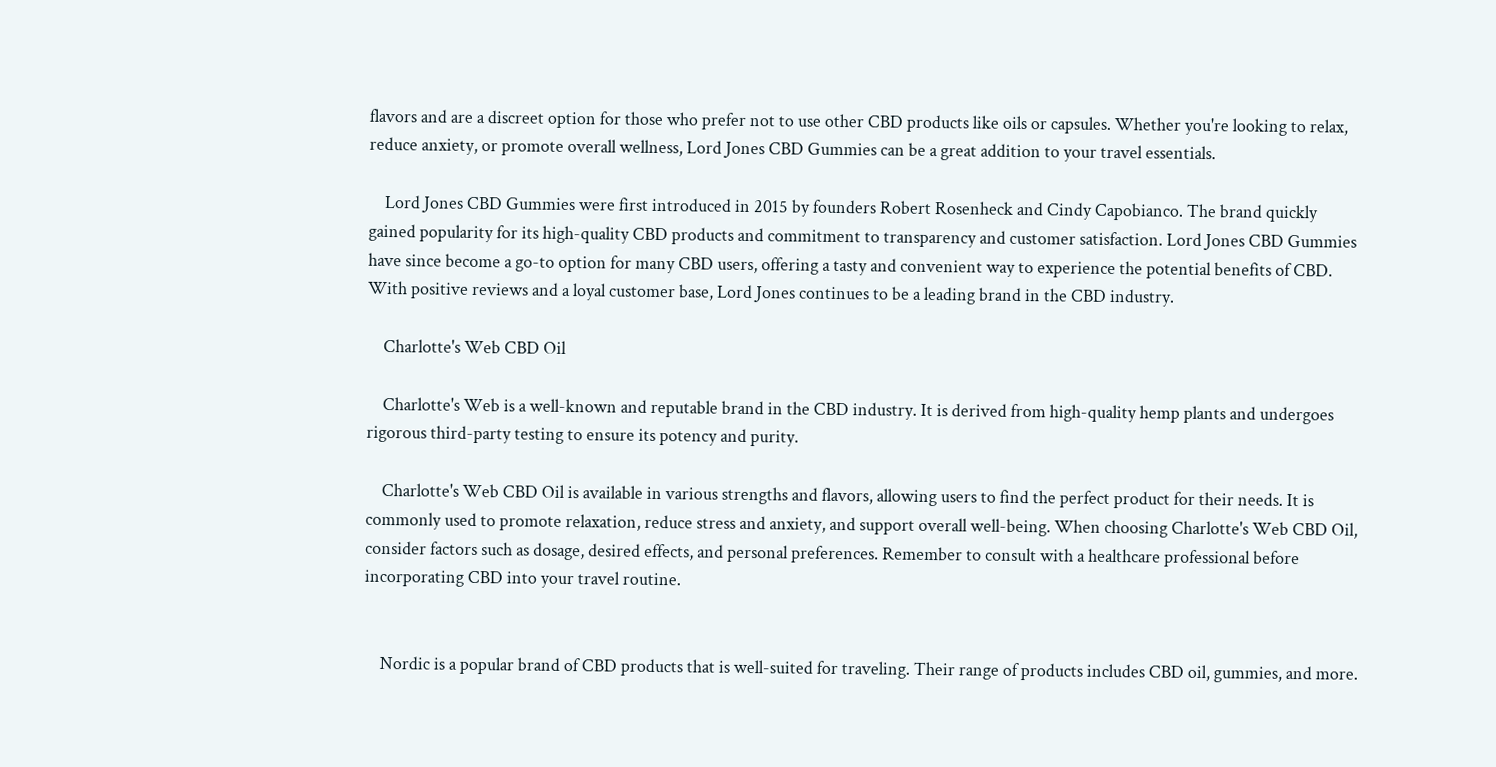flavors and are a discreet option for those who prefer not to use other CBD products like oils or capsules. Whether you're looking to relax, reduce anxiety, or promote overall wellness, Lord Jones CBD Gummies can be a great addition to your travel essentials.

    Lord Jones CBD Gummies were first introduced in 2015 by founders Robert Rosenheck and Cindy Capobianco. The brand quickly gained popularity for its high-quality CBD products and commitment to transparency and customer satisfaction. Lord Jones CBD Gummies have since become a go-to option for many CBD users, offering a tasty and convenient way to experience the potential benefits of CBD. With positive reviews and a loyal customer base, Lord Jones continues to be a leading brand in the CBD industry.

    Charlotte's Web CBD Oil

    Charlotte's Web is a well-known and reputable brand in the CBD industry. It is derived from high-quality hemp plants and undergoes rigorous third-party testing to ensure its potency and purity.

    Charlotte's Web CBD Oil is available in various strengths and flavors, allowing users to find the perfect product for their needs. It is commonly used to promote relaxation, reduce stress and anxiety, and support overall well-being. When choosing Charlotte's Web CBD Oil, consider factors such as dosage, desired effects, and personal preferences. Remember to consult with a healthcare professional before incorporating CBD into your travel routine.


    Nordic is a popular brand of CBD products that is well-suited for traveling. Their range of products includes CBD oil, gummies, and more.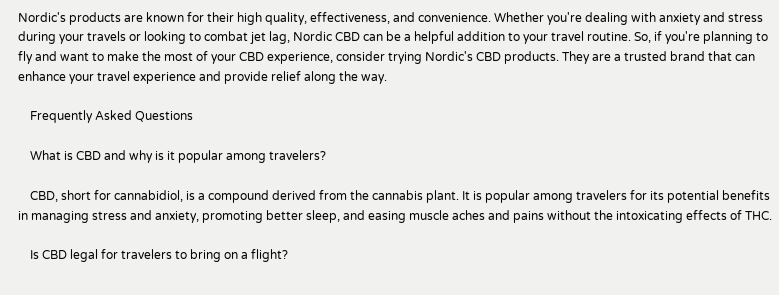Nordic's products are known for their high quality, effectiveness, and convenience. Whether you're dealing with anxiety and stress during your travels or looking to combat jet lag, Nordic CBD can be a helpful addition to your travel routine. So, if you're planning to fly and want to make the most of your CBD experience, consider trying Nordic's CBD products. They are a trusted brand that can enhance your travel experience and provide relief along the way.

    Frequently Asked Questions

    What is CBD and why is it popular among travelers?

    CBD, short for cannabidiol, is a compound derived from the cannabis plant. It is popular among travelers for its potential benefits in managing stress and anxiety, promoting better sleep, and easing muscle aches and pains without the intoxicating effects of THC.

    Is CBD legal for travelers to bring on a flight?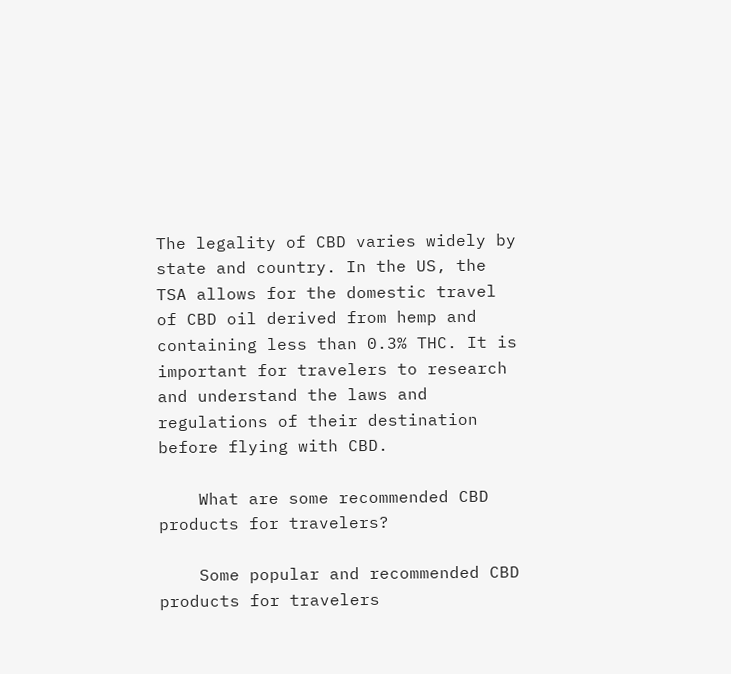The legality of CBD varies widely by state and country. In the US, the TSA allows for the domestic travel of CBD oil derived from hemp and containing less than 0.3% THC. It is important for travelers to research and understand the laws and regulations of their destination before flying with CBD.

    What are some recommended CBD products for travelers?

    Some popular and recommended CBD products for travelers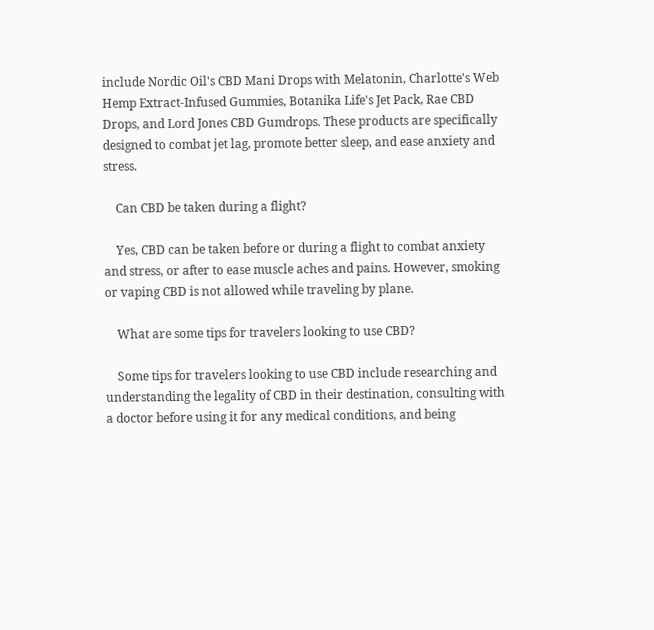include Nordic Oil's CBD Mani Drops with Melatonin, Charlotte's Web Hemp Extract-Infused Gummies, Botanika Life's Jet Pack, Rae CBD Drops, and Lord Jones CBD Gumdrops. These products are specifically designed to combat jet lag, promote better sleep, and ease anxiety and stress.

    Can CBD be taken during a flight?

    Yes, CBD can be taken before or during a flight to combat anxiety and stress, or after to ease muscle aches and pains. However, smoking or vaping CBD is not allowed while traveling by plane.

    What are some tips for travelers looking to use CBD?

    Some tips for travelers looking to use CBD include researching and understanding the legality of CBD in their destination, consulting with a doctor before using it for any medical conditions, and being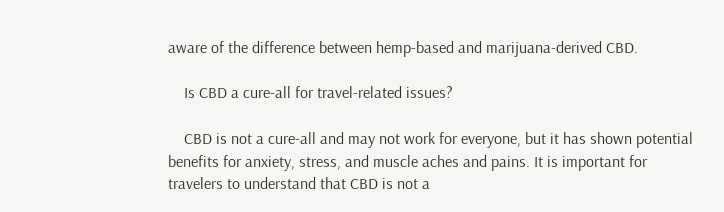aware of the difference between hemp-based and marijuana-derived CBD.

    Is CBD a cure-all for travel-related issues?

    CBD is not a cure-all and may not work for everyone, but it has shown potential benefits for anxiety, stress, and muscle aches and pains. It is important for travelers to understand that CBD is not a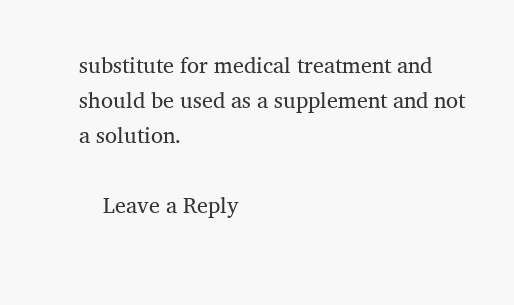substitute for medical treatment and should be used as a supplement and not a solution.

    Leave a Reply